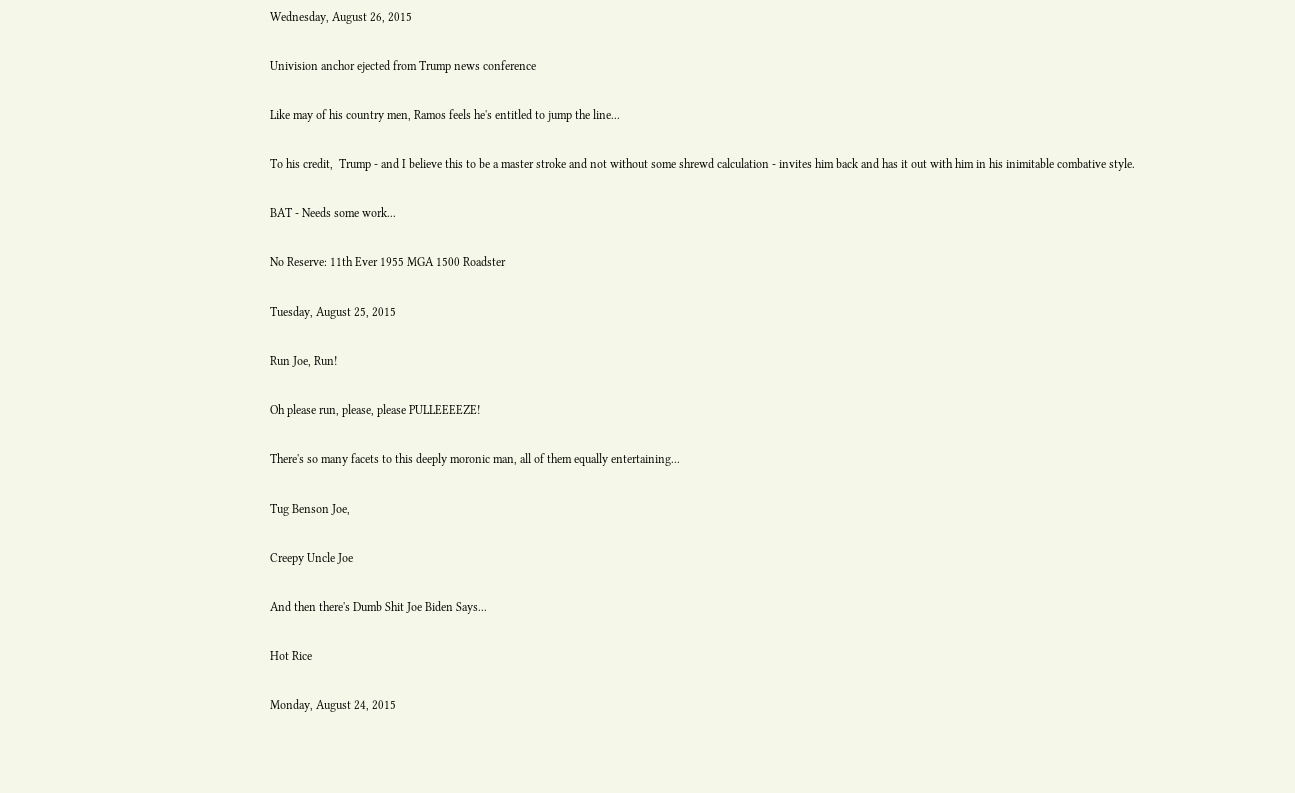Wednesday, August 26, 2015

Univision anchor ejected from Trump news conference

Like may of his country men, Ramos feels he's entitled to jump the line...

To his credit,  Trump - and I believe this to be a master stroke and not without some shrewd calculation - invites him back and has it out with him in his inimitable combative style.

BAT - Needs some work...

No Reserve: 11th Ever 1955 MGA 1500 Roadster

Tuesday, August 25, 2015

Run Joe, Run!

Oh please run, please, please PULLEEEEZE!

There's so many facets to this deeply moronic man, all of them equally entertaining...

Tug Benson Joe,

Creepy Uncle Joe

And then there's Dumb Shit Joe Biden Says...

Hot Rice

Monday, August 24, 2015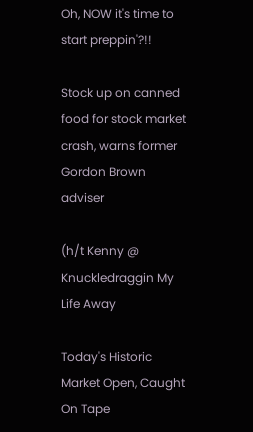Oh, NOW it's time to start preppin'?!!

Stock up on canned food for stock market crash, warns former Gordon Brown adviser

(h/t Kenny @ Knuckledraggin My Life Away

Today's Historic Market Open, Caught On Tape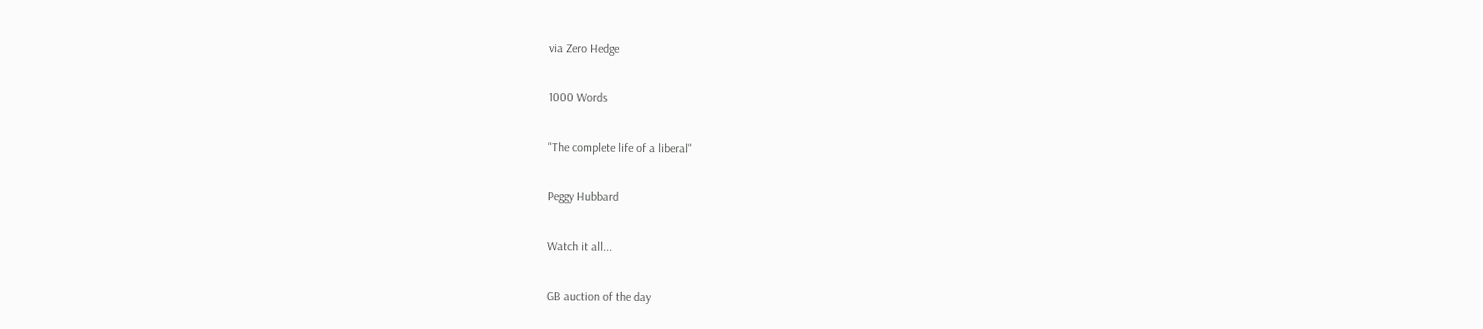via Zero Hedge

1000 Words

"The complete life of a liberal"

Peggy Hubbard

Watch it all...

GB auction of the day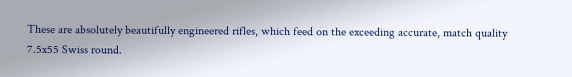These are absolutely beautifully engineered rifles, which feed on the exceeding accurate, match quality 7.5x55 Swiss round.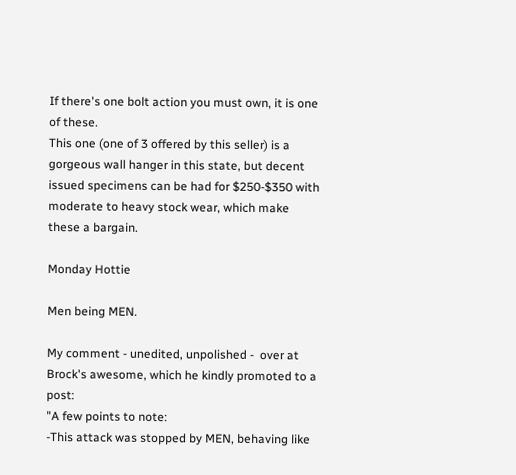If there's one bolt action you must own, it is one of these.
This one (one of 3 offered by this seller) is a gorgeous wall hanger in this state, but decent issued specimens can be had for $250-$350 with moderate to heavy stock wear, which make these a bargain.

Monday Hottie

Men being MEN.

My comment - unedited, unpolished -  over at Brock's awesome, which he kindly promoted to a post:
"A few points to note:
-This attack was stopped by MEN, behaving like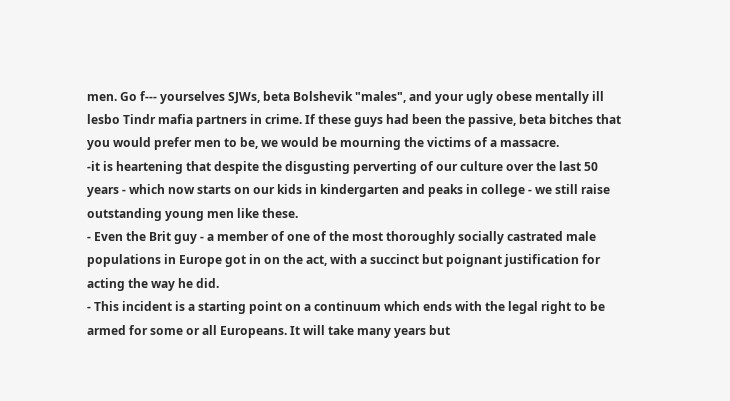men. Go f--- yourselves SJWs, beta Bolshevik "males", and your ugly obese mentally ill lesbo Tindr mafia partners in crime. If these guys had been the passive, beta bitches that you would prefer men to be, we would be mourning the victims of a massacre.
-it is heartening that despite the disgusting perverting of our culture over the last 50 years - which now starts on our kids in kindergarten and peaks in college - we still raise outstanding young men like these.
- Even the Brit guy - a member of one of the most thoroughly socially castrated male populations in Europe got in on the act, with a succinct but poignant justification for acting the way he did.
- This incident is a starting point on a continuum which ends with the legal right to be armed for some or all Europeans. It will take many years but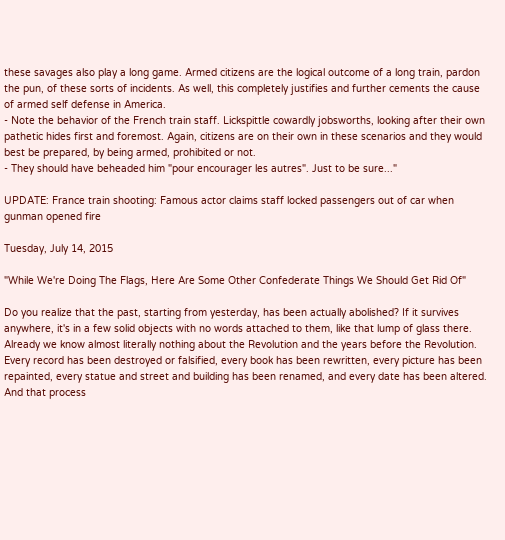these savages also play a long game. Armed citizens are the logical outcome of a long train, pardon the pun, of these sorts of incidents. As well, this completely justifies and further cements the cause of armed self defense in America.
- Note the behavior of the French train staff. Lickspittle cowardly jobsworths, looking after their own pathetic hides first and foremost. Again, citizens are on their own in these scenarios and they would best be prepared, by being armed, prohibited or not.
- They should have beheaded him "pour encourager les autres". Just to be sure..."

UPDATE: France train shooting: Famous actor claims staff locked passengers out of car when gunman opened fire

Tuesday, July 14, 2015

"While We're Doing The Flags, Here Are Some Other Confederate Things We Should Get Rid Of"

Do you realize that the past, starting from yesterday, has been actually abolished? If it survives anywhere, it's in a few solid objects with no words attached to them, like that lump of glass there. Already we know almost literally nothing about the Revolution and the years before the Revolution. Every record has been destroyed or falsified, every book has been rewritten, every picture has been repainted, every statue and street and building has been renamed, and every date has been altered. And that process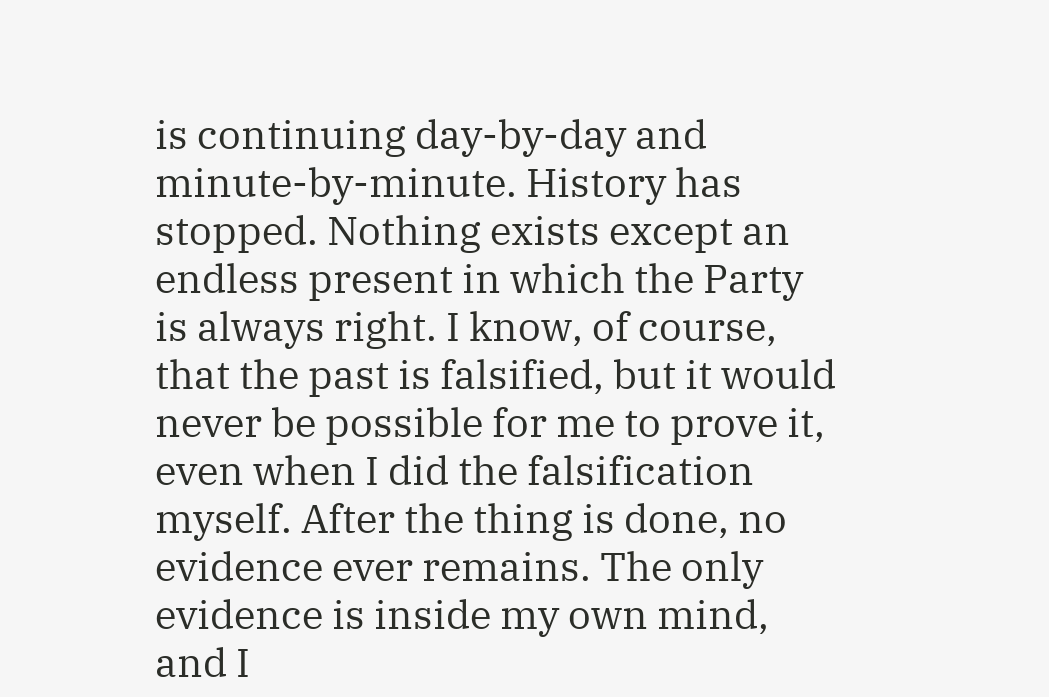is continuing day-by-day and minute-by-minute. History has stopped. Nothing exists except an endless present in which the Party is always right. I know, of course, that the past is falsified, but it would never be possible for me to prove it, even when I did the falsification myself. After the thing is done, no evidence ever remains. The only evidence is inside my own mind, and I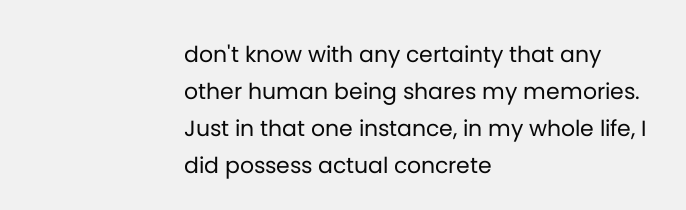don't know with any certainty that any other human being shares my memories. Just in that one instance, in my whole life, I did possess actual concrete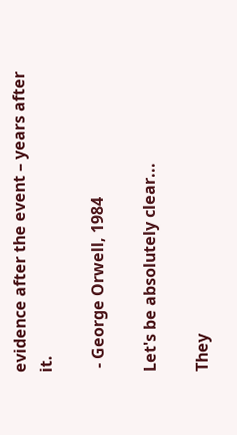evidence after the event – years after it.

 - George Orwell, 1984

Let's be absolutely clear...

They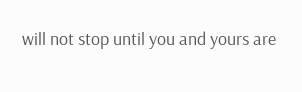will not stop until you and yours are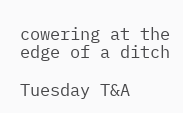cowering at the edge of a ditch

Tuesday T&A